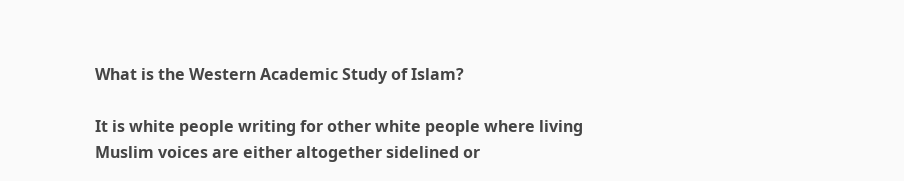What is the Western Academic Study of Islam?

It is white people writing for other white people where living Muslim voices are either altogether sidelined or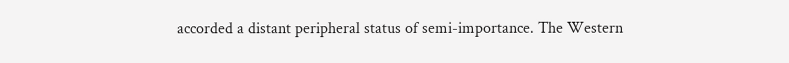accorded a distant peripheral status of semi-importance. The Western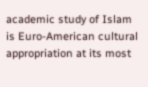academic study of Islam is Euro-American cultural appropriation at its most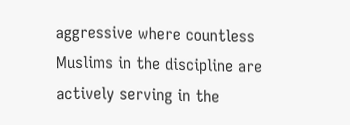aggressive where countless Muslims in the discipline are actively serving in the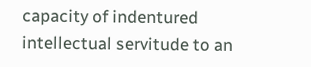capacity of indentured intellectual servitude to an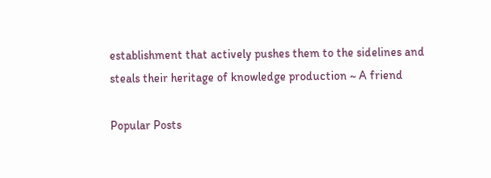establishment that actively pushes them to the sidelines and steals their heritage of knowledge production ~ A friend

Popular Posts